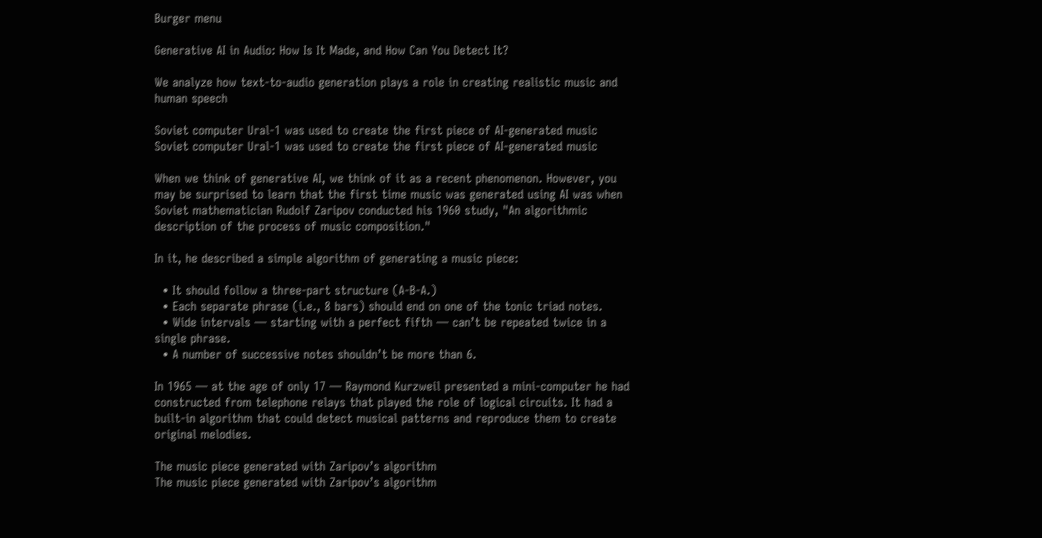Burger menu

Generative AI in Audio: How Is It Made, and How Can You Detect It?

We analyze how text-to-audio generation plays a role in creating realistic music and human speech

Soviet computer Ural-1 was used to create the first piece of AI-generated music
Soviet computer Ural-1 was used to create the first piece of AI-generated music

When we think of generative AI, we think of it as a recent phenomenon. However, you may be surprised to learn that the first time music was generated using AI was when Soviet mathematician Rudolf Zaripov conducted his 1960 study, "An algorithmic description of the process of music composition."

In it, he described a simple algorithm of generating a music piece:

  • It should follow a three-part structure (A-B-A.)
  • Each separate phrase (i.e., 8 bars) should end on one of the tonic triad notes.
  • Wide intervals — starting with a perfect fifth — can’t be repeated twice in a single phrase.
  • A number of successive notes shouldn’t be more than 6.

In 1965 — at the age of only 17 — Raymond Kurzweil presented a mini-computer he had constructed from telephone relays that played the role of logical circuits. It had a built-in algorithm that could detect musical patterns and reproduce them to create original melodies.

The music piece generated with Zaripov’s algorithm
The music piece generated with Zaripov’s algorithm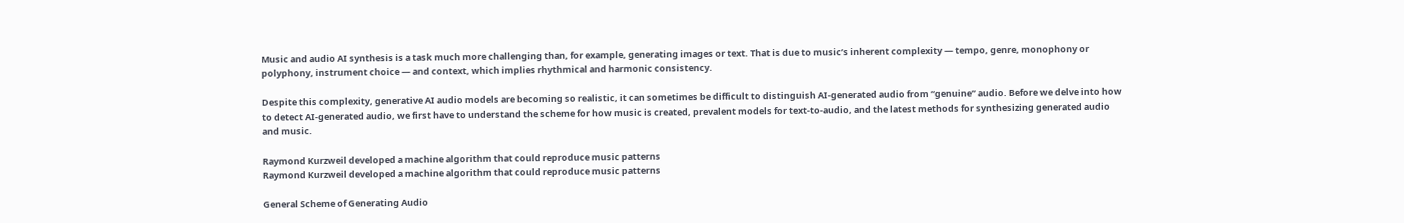Music and audio AI synthesis is a task much more challenging than, for example, generating images or text. That is due to music’s inherent complexity — tempo, genre, monophony or polyphony, instrument choice — and context, which implies rhythmical and harmonic consistency.

Despite this complexity, generative AI audio models are becoming so realistic, it can sometimes be difficult to distinguish AI-generated audio from “genuine” audio. Before we delve into how to detect AI-generated audio, we first have to understand the scheme for how music is created, prevalent models for text-to-audio, and the latest methods for synthesizing generated audio and music.

Raymond Kurzweil developed a machine algorithm that could reproduce music patterns
Raymond Kurzweil developed a machine algorithm that could reproduce music patterns

General Scheme of Generating Audio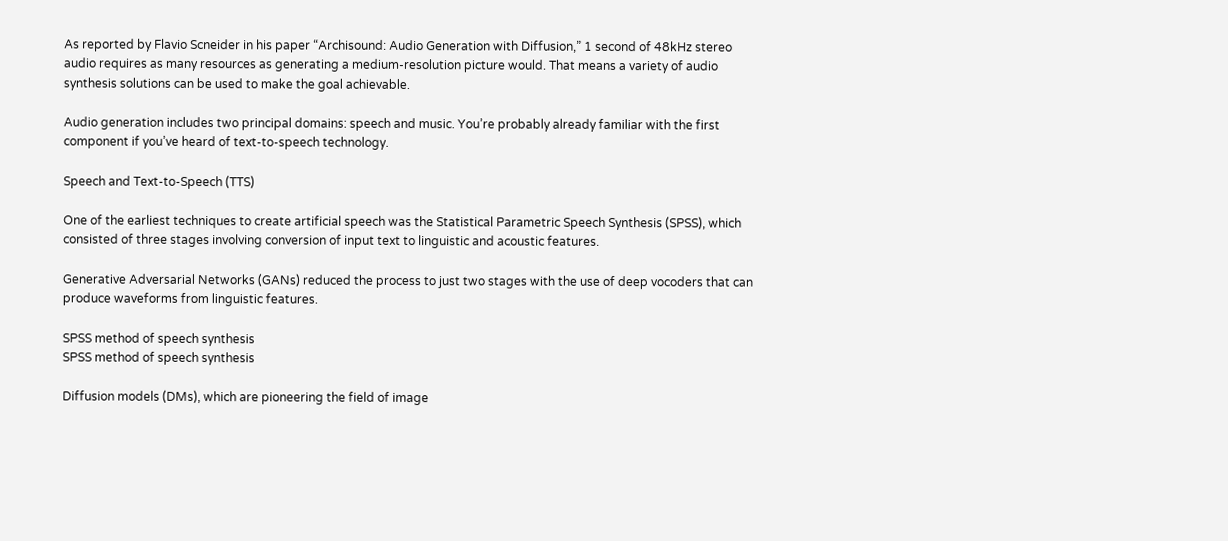As reported by Flavio Scneider in his paper “Archisound: Audio Generation with Diffusion,” 1 second of 48kHz stereo audio requires as many resources as generating a medium-resolution picture would. That means a variety of audio synthesis solutions can be used to make the goal achievable.

Audio generation includes two principal domains: speech and music. You’re probably already familiar with the first component if you’ve heard of text-to-speech technology.

Speech and Text-to-Speech (TTS)

One of the earliest techniques to create artificial speech was the Statistical Parametric Speech Synthesis (SPSS), which consisted of three stages involving conversion of input text to linguistic and acoustic features.

Generative Adversarial Networks (GANs) reduced the process to just two stages with the use of deep vocoders that can produce waveforms from linguistic features.

SPSS method of speech synthesis
SPSS method of speech synthesis

Diffusion models (DMs), which are pioneering the field of image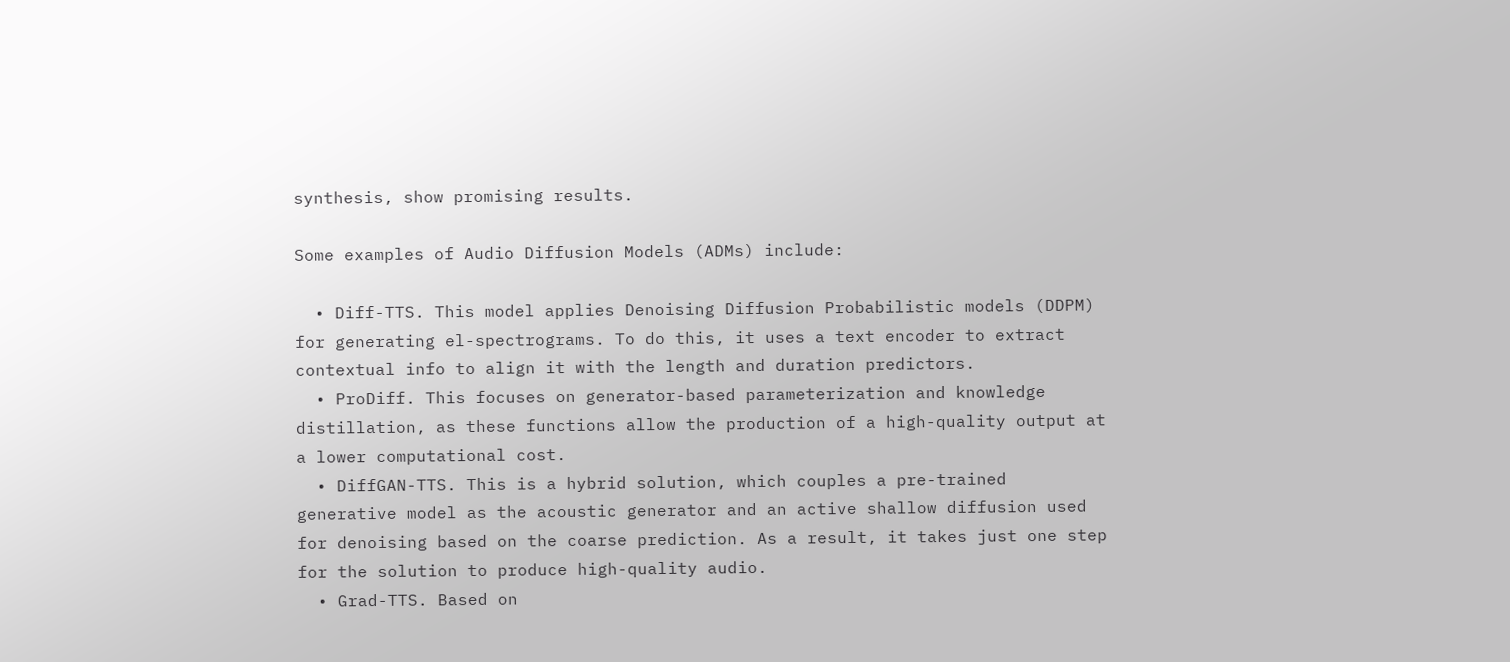synthesis, show promising results.

Some examples of Audio Diffusion Models (ADMs) include:

  • Diff-TTS. This model applies Denoising Diffusion Probabilistic models (DDPM) for generating el-spectrograms. To do this, it uses a text encoder to extract contextual info to align it with the length and duration predictors.
  • ProDiff. This focuses on generator-based parameterization and knowledge distillation, as these functions allow the production of a high-quality output at a lower computational cost.
  • DiffGAN-TTS. This is a hybrid solution, which couples a pre-trained generative model as the acoustic generator and an active shallow diffusion used for denoising based on the coarse prediction. As a result, it takes just one step for the solution to produce high-quality audio.
  • Grad-TTS. Based on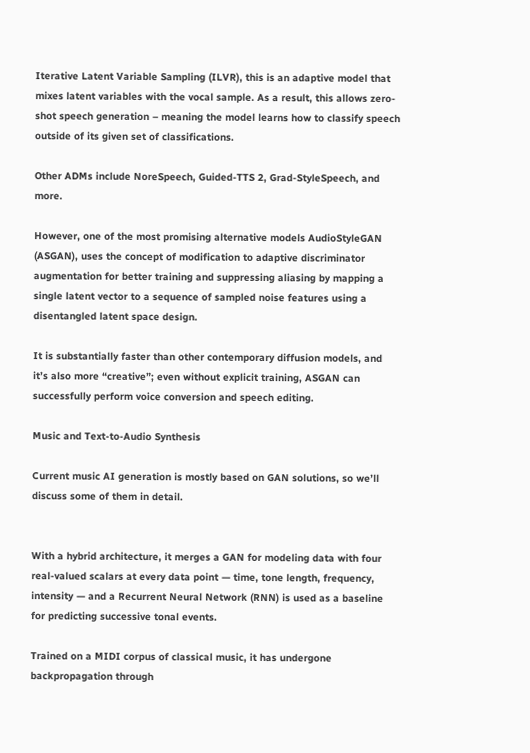Iterative Latent Variable Sampling (ILVR), this is an adaptive model that mixes latent variables with the vocal sample. As a result, this allows zero-shot speech generation – meaning the model learns how to classify speech outside of its given set of classifications.

Other ADMs include NoreSpeech, Guided-TTS 2, Grad-StyleSpeech, and more.

However, one of the most promising alternative models AudioStyleGAN (ASGAN), uses the concept of modification to adaptive discriminator augmentation for better training and suppressing aliasing by mapping a single latent vector to a sequence of sampled noise features using a disentangled latent space design.

It is substantially faster than other contemporary diffusion models, and it’s also more “creative”; even without explicit training, ASGAN can successfully perform voice conversion and speech editing.

Music and Text-to-Audio Synthesis

Current music AI generation is mostly based on GAN solutions, so we’ll discuss some of them in detail.


With a hybrid architecture, it merges a GAN for modeling data with four real-valued scalars at every data point — time, tone length, frequency, intensity — and a Recurrent Neural Network (RNN) is used as a baseline for predicting successive tonal events.

Trained on a MIDI corpus of classical music, it has undergone backpropagation through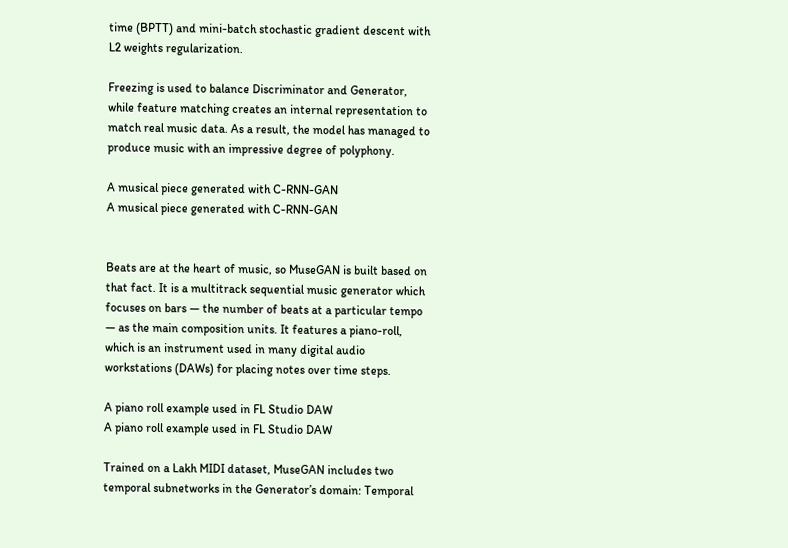time (BPTT) and mini-batch stochastic gradient descent with L2 weights regularization.

Freezing is used to balance Discriminator and Generator, while feature matching creates an internal representation to match real music data. As a result, the model has managed to produce music with an impressive degree of polyphony.

A musical piece generated with C-RNN-GAN
A musical piece generated with C-RNN-GAN


Beats are at the heart of music, so MuseGAN is built based on that fact. It is a multitrack sequential music generator which focuses on bars — the number of beats at a particular tempo — as the main composition units. It features a piano-roll, which is an instrument used in many digital audio workstations (DAWs) for placing notes over time steps.

A piano roll example used in FL Studio DAW
A piano roll example used in FL Studio DAW

Trained on a Lakh MIDI dataset, MuseGAN includes two temporal subnetworks in the Generator’s domain: Temporal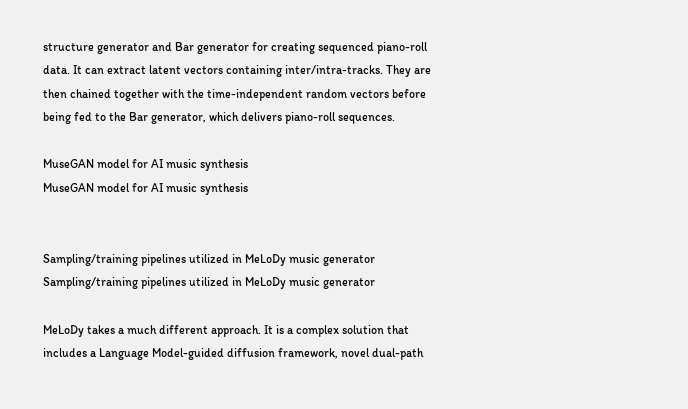structure generator and Bar generator for creating sequenced piano-roll data. It can extract latent vectors containing inter/intra-tracks. They are then chained together with the time-independent random vectors before being fed to the Bar generator, which delivers piano-roll sequences.

MuseGAN model for AI music synthesis
MuseGAN model for AI music synthesis


Sampling/training pipelines utilized in MeLoDy music generator
Sampling/training pipelines utilized in MeLoDy music generator

MeLoDy takes a much different approach. It is a complex solution that includes a Language Model-guided diffusion framework, novel dual-path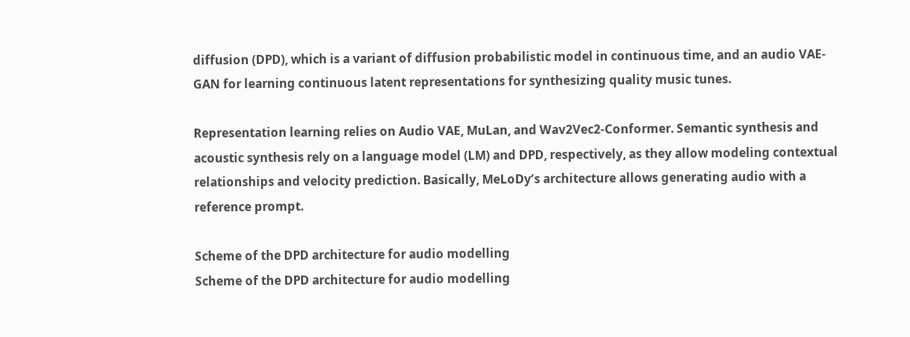diffusion (DPD), which is a variant of diffusion probabilistic model in continuous time, and an audio VAE-GAN for learning continuous latent representations for synthesizing quality music tunes.

Representation learning relies on Audio VAE, MuLan, and Wav2Vec2-Conformer. Semantic synthesis and acoustic synthesis rely on a language model (LM) and DPD, respectively, as they allow modeling contextual relationships and velocity prediction. Basically, MeLoDy’s architecture allows generating audio with a reference prompt.

Scheme of the DPD architecture for audio modelling
Scheme of the DPD architecture for audio modelling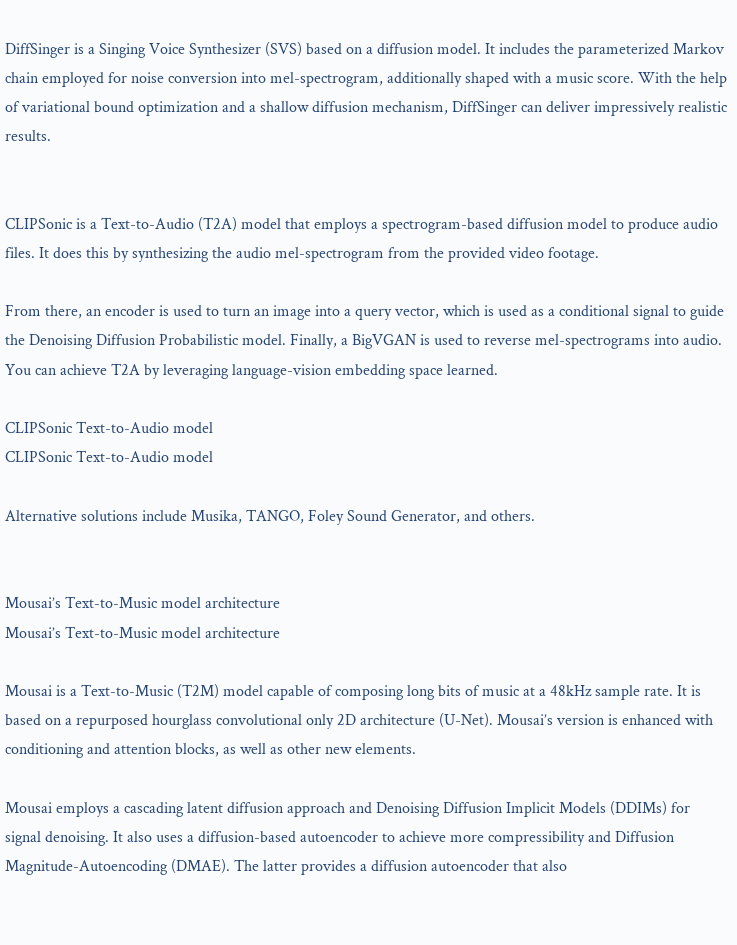DiffSinger is a Singing Voice Synthesizer (SVS) based on a diffusion model. It includes the parameterized Markov chain employed for noise conversion into mel-spectrogram, additionally shaped with a music score. With the help of variational bound optimization and a shallow diffusion mechanism, DiffSinger can deliver impressively realistic results.


CLIPSonic is a Text-to-Audio (T2A) model that employs a spectrogram-based diffusion model to produce audio files. It does this by synthesizing the audio mel-spectrogram from the provided video footage.

From there, an encoder is used to turn an image into a query vector, which is used as a conditional signal to guide the Denoising Diffusion Probabilistic model. Finally, a BigVGAN is used to reverse mel-spectrograms into audio. You can achieve T2A by leveraging language-vision embedding space learned.

CLIPSonic Text-to-Audio model
CLIPSonic Text-to-Audio model

Alternative solutions include Musika, TANGO, Foley Sound Generator, and others.


Mousai’s Text-to-Music model architecture
Mousai’s Text-to-Music model architecture

Mousai is a Text-to-Music (T2M) model capable of composing long bits of music at a 48kHz sample rate. It is based on a repurposed hourglass convolutional only 2D architecture (U-Net). Mousai’s version is enhanced with conditioning and attention blocks, as well as other new elements.

Mousai employs a cascading latent diffusion approach and Denoising Diffusion Implicit Models (DDIMs) for signal denoising. It also uses a diffusion-based autoencoder to achieve more compressibility and Diffusion Magnitude-Autoencoding (DMAE). The latter provides a diffusion autoencoder that also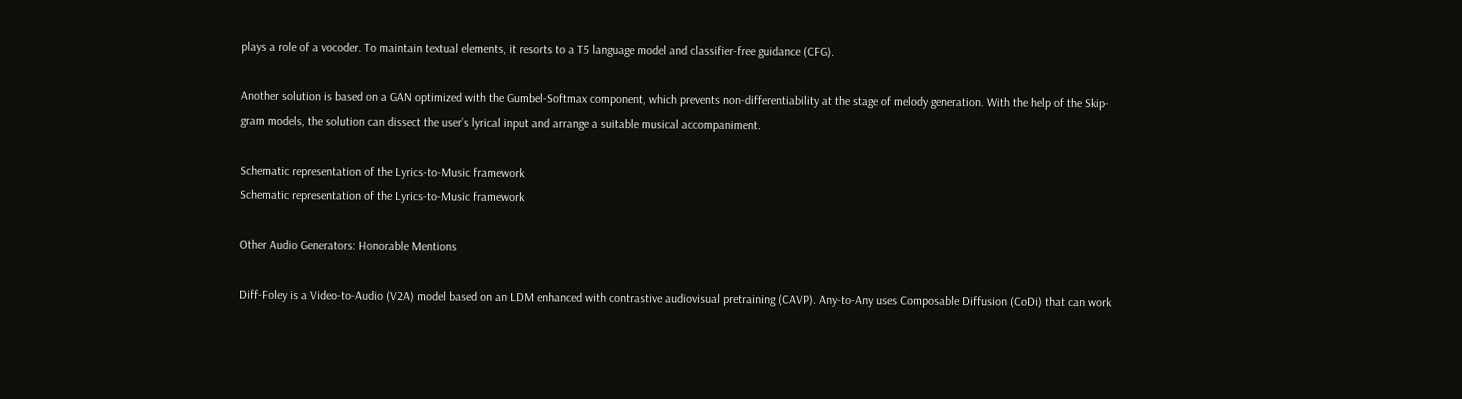plays a role of a vocoder. To maintain textual elements, it resorts to a T5 language model and classifier-free guidance (CFG).

Another solution is based on a GAN optimized with the Gumbel-Softmax component, which prevents non-differentiability at the stage of melody generation. With the help of the Skip-gram models, the solution can dissect the user’s lyrical input and arrange a suitable musical accompaniment.

Schematic representation of the Lyrics-to-Music framework
Schematic representation of the Lyrics-to-Music framework

Other Audio Generators: Honorable Mentions

Diff-Foley is a Video-to-Audio (V2A) model based on an LDM enhanced with contrastive audiovisual pretraining (CAVP). Any-to-Any uses Composable Diffusion (CoDi) that can work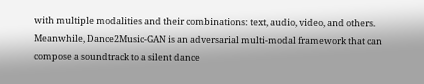with multiple modalities and their combinations: text, audio, video, and others. Meanwhile, Dance2Music-GAN is an adversarial multi-modal framework that can compose a soundtrack to a silent dance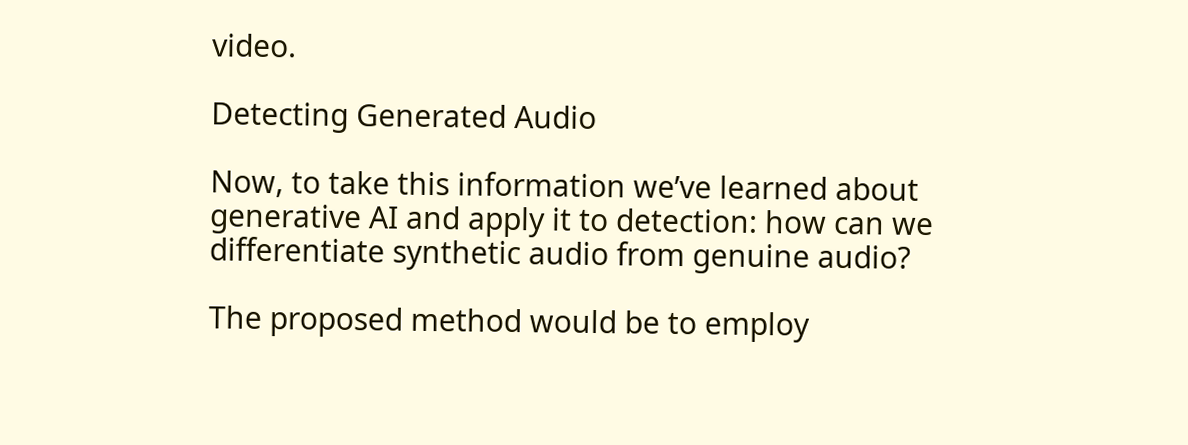video.

Detecting Generated Audio

Now, to take this information we’ve learned about generative AI and apply it to detection: how can we differentiate synthetic audio from genuine audio?

The proposed method would be to employ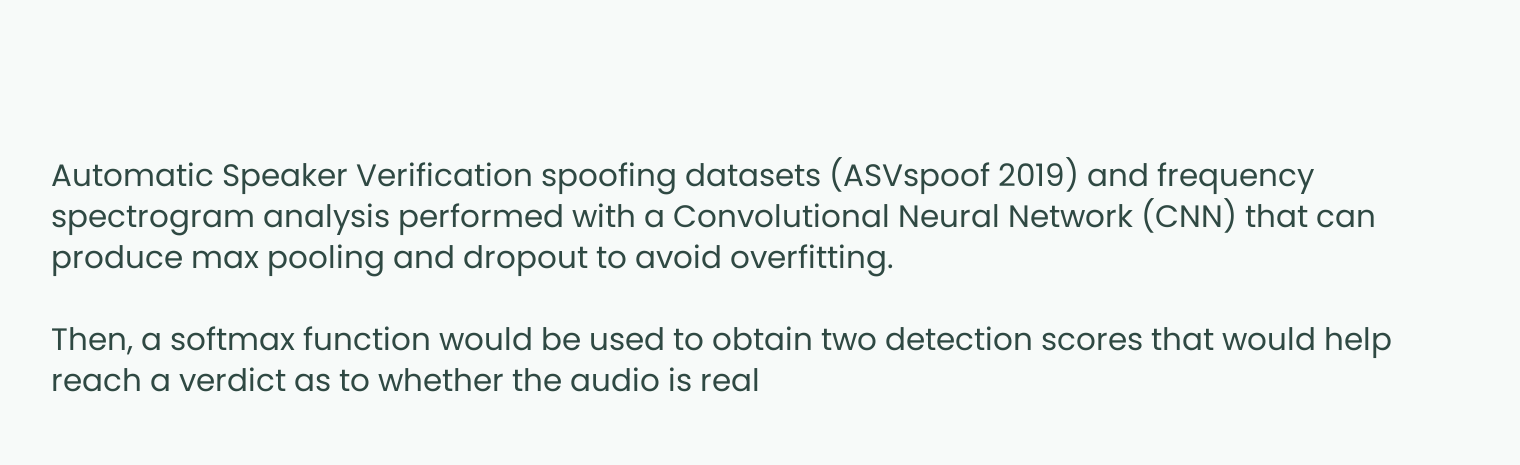Automatic Speaker Verification spoofing datasets (ASVspoof 2019) and frequency spectrogram analysis performed with a Convolutional Neural Network (CNN) that can produce max pooling and dropout to avoid overfitting.

Then, a softmax function would be used to obtain two detection scores that would help reach a verdict as to whether the audio is real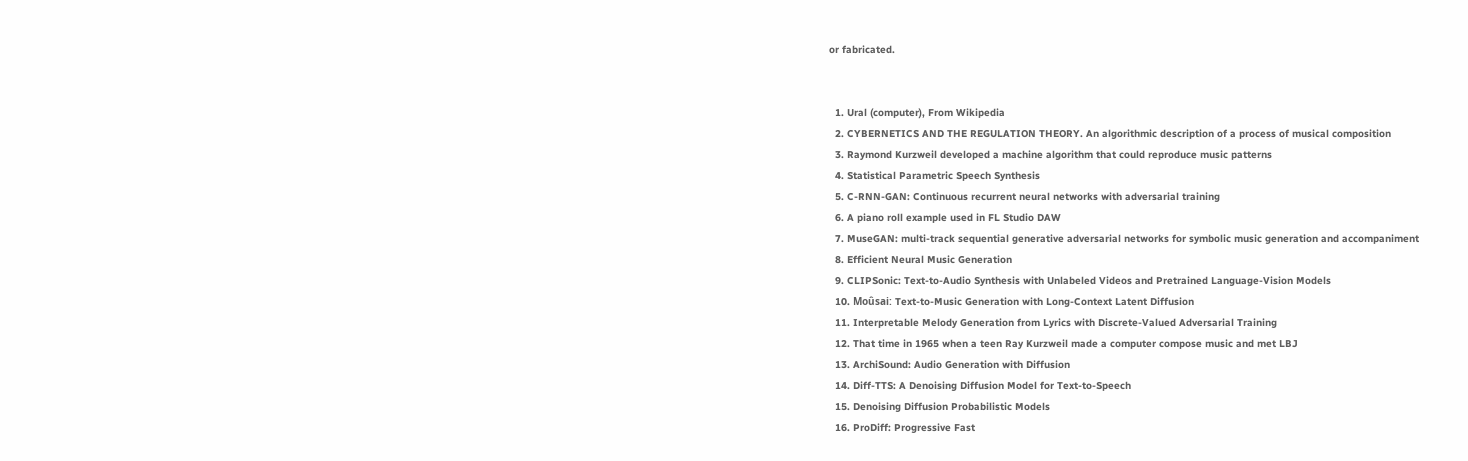or fabricated.


  1. Ural (computer), From Wikipedia
  2. CYBERNETICS AND THE REGULATION THEORY. An algorithmic description of a process of musical composition
  3. Raymond Kurzweil developed a machine algorithm that could reproduce music patterns
  4. Statistical Parametric Speech Synthesis
  5. C-RNN-GAN: Continuous recurrent neural networks with adversarial training
  6. A piano roll example used in FL Studio DAW
  7. MuseGAN: multi-track sequential generative adversarial networks for symbolic music generation and accompaniment
  8. Efficient Neural Music Generation
  9. CLIPSonic: Text-to-Audio Synthesis with Unlabeled Videos and Pretrained Language-Vision Models
  10. Moûsai: Text-to-Music Generation with Long-Context Latent Diffusion
  11. Interpretable Melody Generation from Lyrics with Discrete-Valued Adversarial Training
  12. That time in 1965 when a teen Ray Kurzweil made a computer compose music and met LBJ
  13. ArchiSound: Audio Generation with Diffusion
  14. Diff-TTS: A Denoising Diffusion Model for Text-to-Speech
  15. Denoising Diffusion Probabilistic Models
  16. ProDiff: Progressive Fast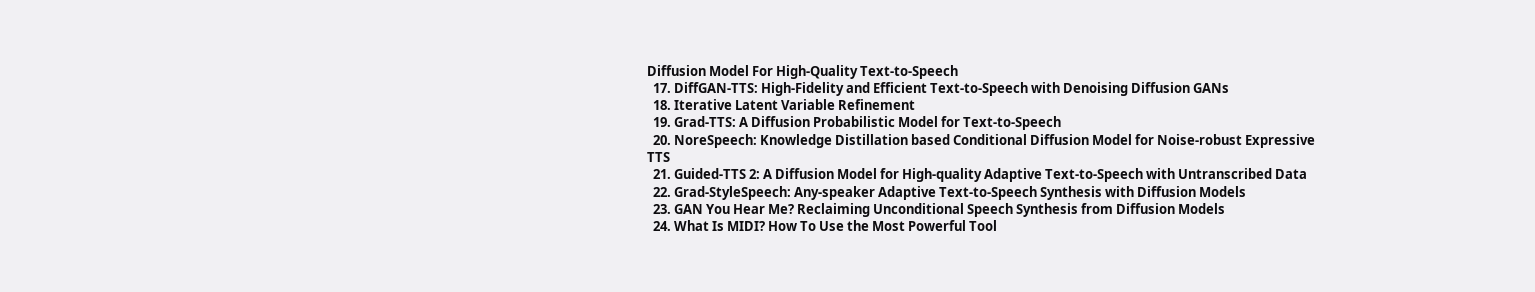Diffusion Model For High-Quality Text-to-Speech
  17. DiffGAN-TTS: High-Fidelity and Efficient Text-to-Speech with Denoising Diffusion GANs
  18. Iterative Latent Variable Refinement
  19. Grad-TTS: A Diffusion Probabilistic Model for Text-to-Speech
  20. NoreSpeech: Knowledge Distillation based Conditional Diffusion Model for Noise-robust Expressive TTS
  21. Guided-TTS 2: A Diffusion Model for High-quality Adaptive Text-to-Speech with Untranscribed Data
  22. Grad-StyleSpeech: Any-speaker Adaptive Text-to-Speech Synthesis with Diffusion Models
  23. GAN You Hear Me? Reclaiming Unconditional Speech Synthesis from Diffusion Models
  24. What Is MIDI? How To Use the Most Powerful Tool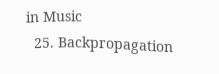in Music
  25. Backpropagation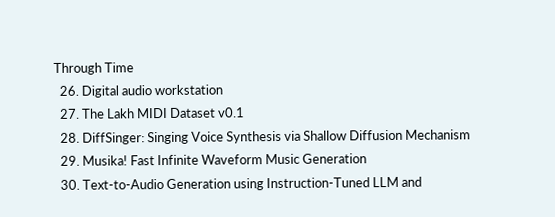Through Time
  26. Digital audio workstation
  27. The Lakh MIDI Dataset v0.1
  28. DiffSinger: Singing Voice Synthesis via Shallow Diffusion Mechanism
  29. Musika! Fast Infinite Waveform Music Generation
  30. Text-to-Audio Generation using Instruction-Tuned LLM and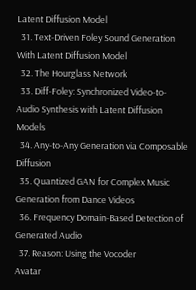Latent Diffusion Model
  31. Text-Driven Foley Sound Generation With Latent Diffusion Model
  32. The Hourglass Network
  33. Diff-Foley: Synchronized Video-to-Audio Synthesis with Latent Diffusion Models
  34. Any-to-Any Generation via Composable Diffusion
  35. Quantized GAN for Complex Music Generation from Dance Videos
  36. Frequency Domain-Based Detection of Generated Audio
  37. Reason: Using the Vocoder
Avatar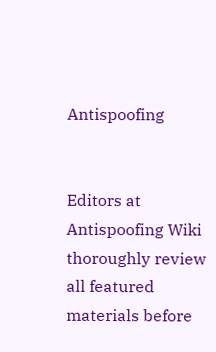Antispoofing


Editors at Antispoofing Wiki thoroughly review all featured materials before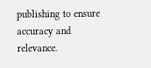publishing to ensure accuracy and relevance.